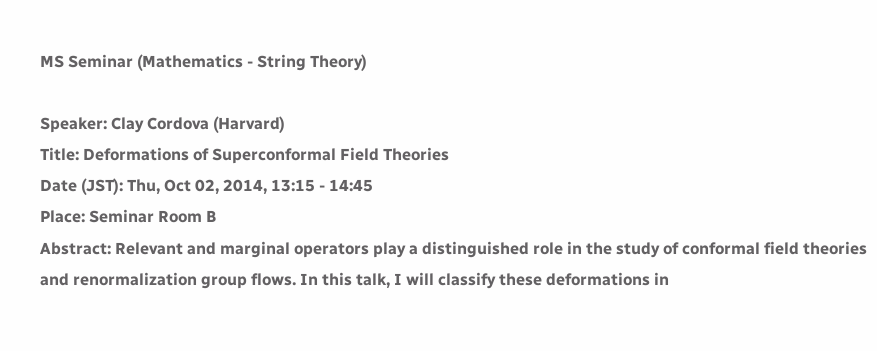MS Seminar (Mathematics - String Theory)

Speaker: Clay Cordova (Harvard)
Title: Deformations of Superconformal Field Theories
Date (JST): Thu, Oct 02, 2014, 13:15 - 14:45
Place: Seminar Room B
Abstract: Relevant and marginal operators play a distinguished role in the study of conformal field theories and renormalization group flows. In this talk, I will classify these deformations in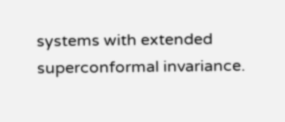systems with extended superconformal invariance.